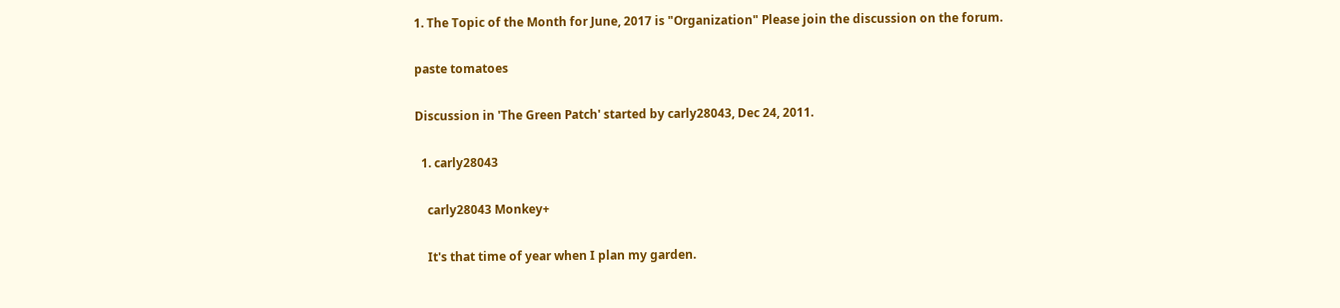1. The Topic of the Month for June, 2017 is "Organization" Please join the discussion on the forum.

paste tomatoes

Discussion in 'The Green Patch' started by carly28043, Dec 24, 2011.

  1. carly28043

    carly28043 Monkey+

    It's that time of year when I plan my garden.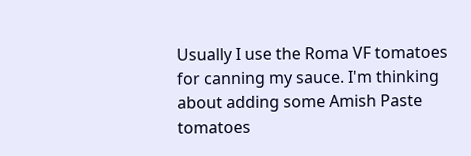Usually I use the Roma VF tomatoes for canning my sauce. I'm thinking about adding some Amish Paste tomatoes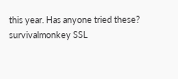this year. Has anyone tried these?
survivalmonkey SSL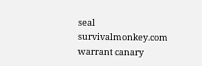seal        survivalmonkey.com warrant canary